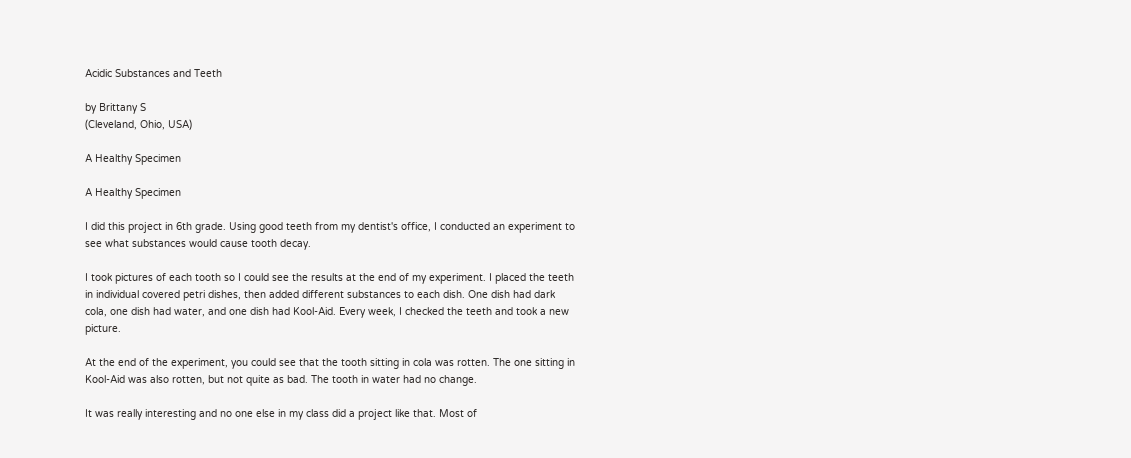Acidic Substances and Teeth

by Brittany S
(Cleveland, Ohio, USA)

A Healthy Specimen

A Healthy Specimen

I did this project in 6th grade. Using good teeth from my dentist's office, I conducted an experiment to see what substances would cause tooth decay.

I took pictures of each tooth so I could see the results at the end of my experiment. I placed the teeth in individual covered petri dishes, then added different substances to each dish. One dish had dark cola, one dish had water, and one dish had Kool-Aid. Every week, I checked the teeth and took a new picture.

At the end of the experiment, you could see that the tooth sitting in cola was rotten. The one sitting in Kool-Aid was also rotten, but not quite as bad. The tooth in water had no change.

It was really interesting and no one else in my class did a project like that. Most of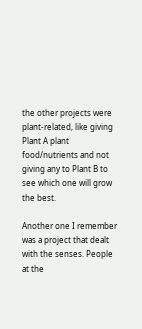the other projects were plant-related, like giving Plant A plant food/nutrients and not giving any to Plant B to see which one will grow the best.

Another one I remember was a project that dealt with the senses. People at the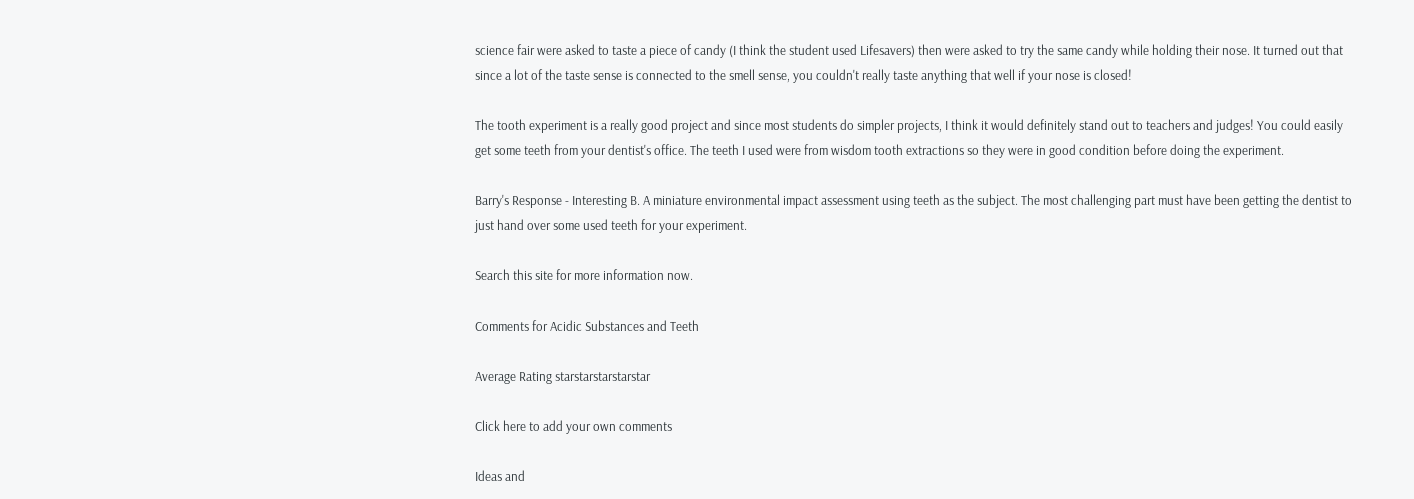science fair were asked to taste a piece of candy (I think the student used Lifesavers) then were asked to try the same candy while holding their nose. It turned out that since a lot of the taste sense is connected to the smell sense, you couldn't really taste anything that well if your nose is closed!

The tooth experiment is a really good project and since most students do simpler projects, I think it would definitely stand out to teachers and judges! You could easily get some teeth from your dentist's office. The teeth I used were from wisdom tooth extractions so they were in good condition before doing the experiment.

Barry's Response - Interesting B. A miniature environmental impact assessment using teeth as the subject. The most challenging part must have been getting the dentist to just hand over some used teeth for your experiment.

Search this site for more information now.

Comments for Acidic Substances and Teeth

Average Rating starstarstarstarstar

Click here to add your own comments

Ideas and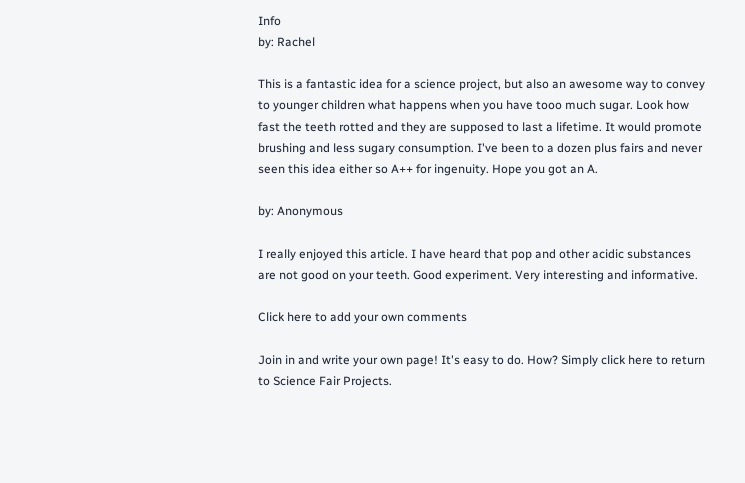Info
by: Rachel

This is a fantastic idea for a science project, but also an awesome way to convey to younger children what happens when you have tooo much sugar. Look how fast the teeth rotted and they are supposed to last a lifetime. It would promote brushing and less sugary consumption. I've been to a dozen plus fairs and never seen this idea either so A++ for ingenuity. Hope you got an A.

by: Anonymous

I really enjoyed this article. I have heard that pop and other acidic substances are not good on your teeth. Good experiment. Very interesting and informative.

Click here to add your own comments

Join in and write your own page! It's easy to do. How? Simply click here to return to Science Fair Projects.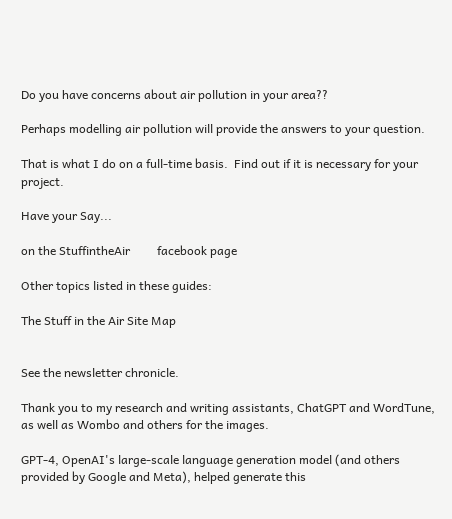Do you have concerns about air pollution in your area??

Perhaps modelling air pollution will provide the answers to your question.

That is what I do on a full-time basis.  Find out if it is necessary for your project.

Have your Say...

on the StuffintheAir         facebook page

Other topics listed in these guides:

The Stuff in the Air Site Map


See the newsletter chronicle.

Thank you to my research and writing assistants, ChatGPT and WordTune, as well as Wombo and others for the images.

GPT-4, OpenAI's large-scale language generation model (and others provided by Google and Meta), helped generate this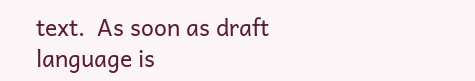text.  As soon as draft language is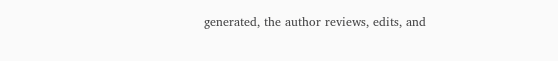generated, the author reviews, edits, and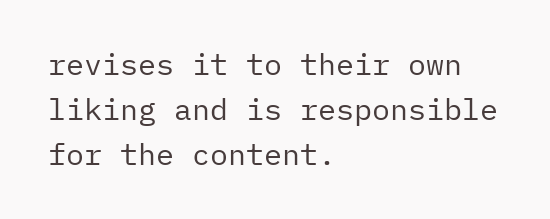revises it to their own liking and is responsible for the content.